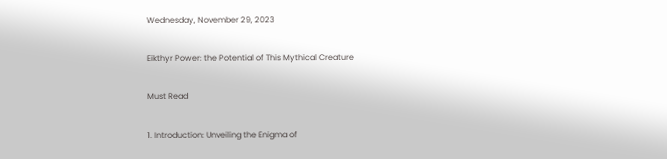Wednesday, November 29, 2023

Eikthyr Power: the Potential of This Mythical Creature

Must Read

1. Introduction: Unveiling the Enigma of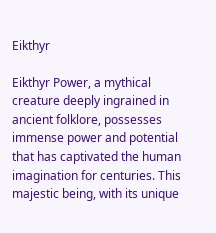Eikthyr

Eikthyr Power, a mythical creature deeply ingrained in ancient folklore, possesses immense power and potential that has captivated the human imagination for centuries. This majestic being, with its unique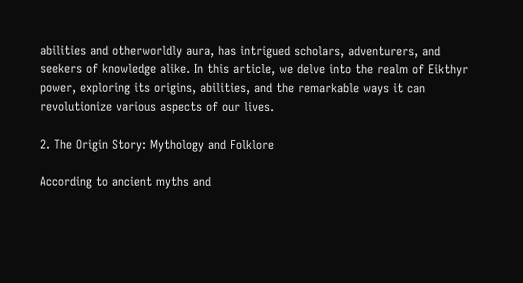abilities and otherworldly aura, has intrigued scholars, adventurers, and seekers of knowledge alike. In this article, we delve into the realm of Eikthyr power, exploring its origins, abilities, and the remarkable ways it can revolutionize various aspects of our lives.

2. The Origin Story: Mythology and Folklore

According to ancient myths and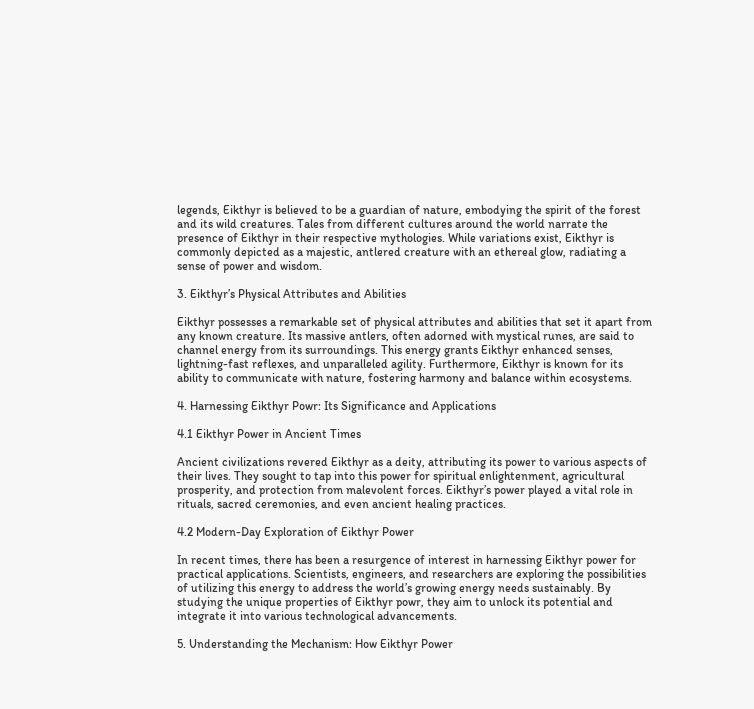legends, Eikthyr is believed to be a guardian of nature, embodying the spirit of the forest and its wild creatures. Tales from different cultures around the world narrate the presence of Eikthyr in their respective mythologies. While variations exist, Eikthyr is commonly depicted as a majestic, antlered creature with an ethereal glow, radiating a sense of power and wisdom.

3. Eikthyr’s Physical Attributes and Abilities

Eikthyr possesses a remarkable set of physical attributes and abilities that set it apart from any known creature. Its massive antlers, often adorned with mystical runes, are said to channel energy from its surroundings. This energy grants Eikthyr enhanced senses, lightning-fast reflexes, and unparalleled agility. Furthermore, Eikthyr is known for its ability to communicate with nature, fostering harmony and balance within ecosystems.

4. Harnessing Eikthyr Powr: Its Significance and Applications

4.1 Eikthyr Power in Ancient Times

Ancient civilizations revered Eikthyr as a deity, attributing its power to various aspects of their lives. They sought to tap into this power for spiritual enlightenment, agricultural prosperity, and protection from malevolent forces. Eikthyr’s power played a vital role in rituals, sacred ceremonies, and even ancient healing practices.

4.2 Modern-Day Exploration of Eikthyr Power

In recent times, there has been a resurgence of interest in harnessing Eikthyr power for practical applications. Scientists, engineers, and researchers are exploring the possibilities of utilizing this energy to address the world’s growing energy needs sustainably. By studying the unique properties of Eikthyr powr, they aim to unlock its potential and integrate it into various technological advancements.

5. Understanding the Mechanism: How Eikthyr Power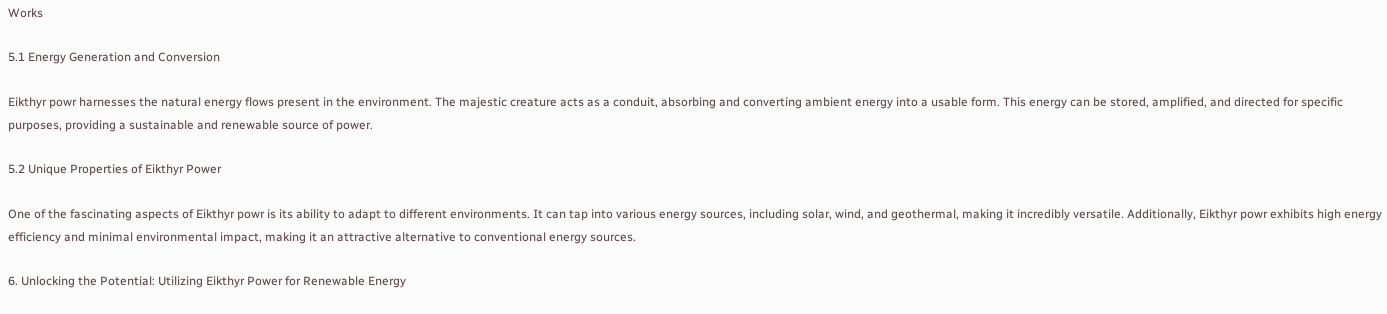Works

5.1 Energy Generation and Conversion

Eikthyr powr harnesses the natural energy flows present in the environment. The majestic creature acts as a conduit, absorbing and converting ambient energy into a usable form. This energy can be stored, amplified, and directed for specific purposes, providing a sustainable and renewable source of power.

5.2 Unique Properties of Eikthyr Power

One of the fascinating aspects of Eikthyr powr is its ability to adapt to different environments. It can tap into various energy sources, including solar, wind, and geothermal, making it incredibly versatile. Additionally, Eikthyr powr exhibits high energy efficiency and minimal environmental impact, making it an attractive alternative to conventional energy sources.

6. Unlocking the Potential: Utilizing Eikthyr Power for Renewable Energy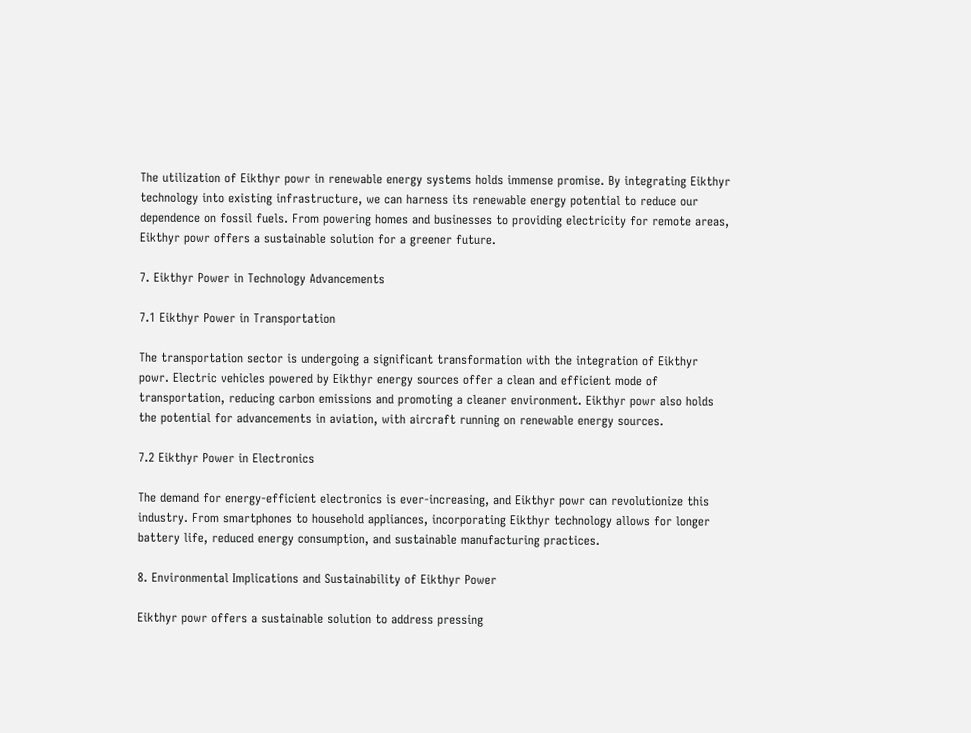The utilization of Eikthyr powr in renewable energy systems holds immense promise. By integrating Eikthyr technology into existing infrastructure, we can harness its renewable energy potential to reduce our dependence on fossil fuels. From powering homes and businesses to providing electricity for remote areas, Eikthyr powr offers a sustainable solution for a greener future.

7. Eikthyr Power in Technology Advancements

7.1 Eikthyr Power in Transportation

The transportation sector is undergoing a significant transformation with the integration of Eikthyr powr. Electric vehicles powered by Eikthyr energy sources offer a clean and efficient mode of transportation, reducing carbon emissions and promoting a cleaner environment. Eikthyr powr also holds the potential for advancements in aviation, with aircraft running on renewable energy sources.

7.2 Eikthyr Power in Electronics

The demand for energy-efficient electronics is ever-increasing, and Eikthyr powr can revolutionize this industry. From smartphones to household appliances, incorporating Eikthyr technology allows for longer battery life, reduced energy consumption, and sustainable manufacturing practices.

8. Environmental Implications and Sustainability of Eikthyr Power

Eikthyr powr offers a sustainable solution to address pressing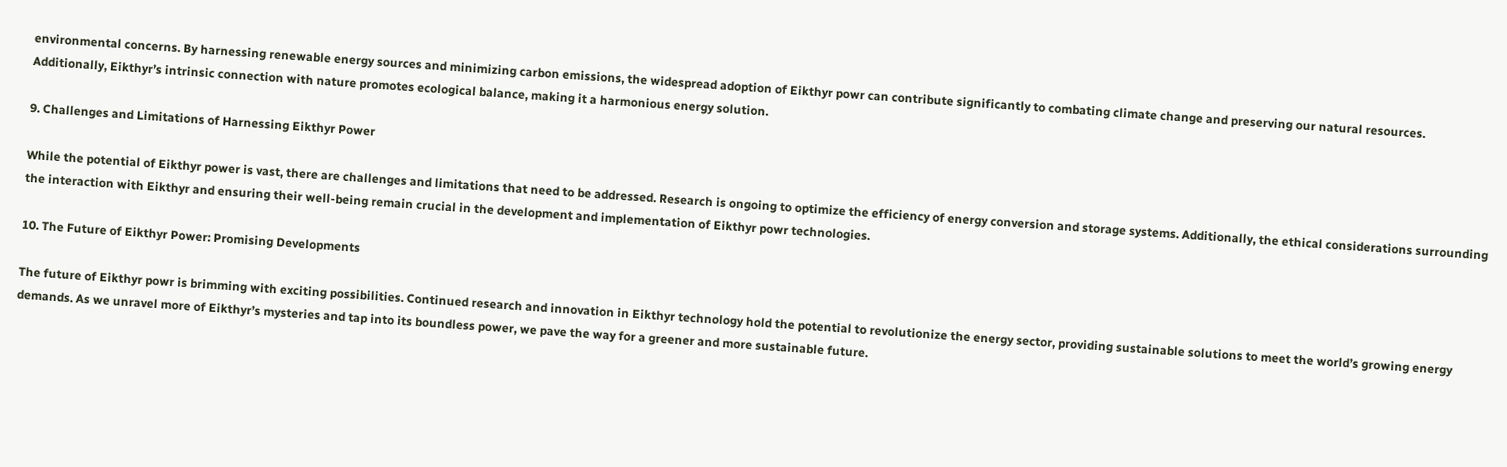environmental concerns. By harnessing renewable energy sources and minimizing carbon emissions, the widespread adoption of Eikthyr powr can contribute significantly to combating climate change and preserving our natural resources. Additionally, Eikthyr’s intrinsic connection with nature promotes ecological balance, making it a harmonious energy solution.

9. Challenges and Limitations of Harnessing Eikthyr Power

While the potential of Eikthyr power is vast, there are challenges and limitations that need to be addressed. Research is ongoing to optimize the efficiency of energy conversion and storage systems. Additionally, the ethical considerations surrounding the interaction with Eikthyr and ensuring their well-being remain crucial in the development and implementation of Eikthyr powr technologies.

10. The Future of Eikthyr Power: Promising Developments

The future of Eikthyr powr is brimming with exciting possibilities. Continued research and innovation in Eikthyr technology hold the potential to revolutionize the energy sector, providing sustainable solutions to meet the world’s growing energy demands. As we unravel more of Eikthyr’s mysteries and tap into its boundless power, we pave the way for a greener and more sustainable future.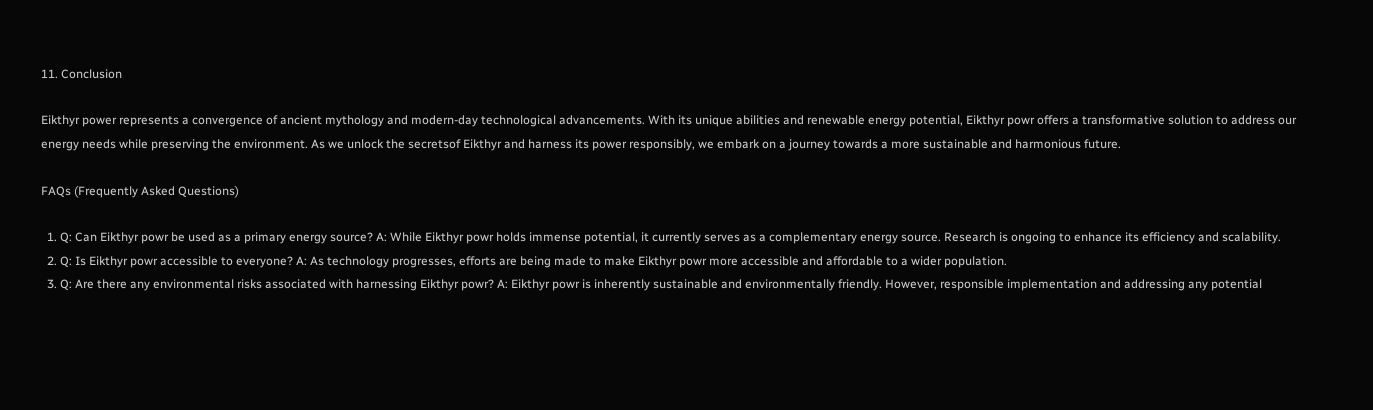11. Conclusion

Eikthyr power represents a convergence of ancient mythology and modern-day technological advancements. With its unique abilities and renewable energy potential, Eikthyr powr offers a transformative solution to address our energy needs while preserving the environment. As we unlock the secretsof Eikthyr and harness its power responsibly, we embark on a journey towards a more sustainable and harmonious future.

FAQs (Frequently Asked Questions)

  1. Q: Can Eikthyr powr be used as a primary energy source? A: While Eikthyr powr holds immense potential, it currently serves as a complementary energy source. Research is ongoing to enhance its efficiency and scalability.
  2. Q: Is Eikthyr powr accessible to everyone? A: As technology progresses, efforts are being made to make Eikthyr powr more accessible and affordable to a wider population.
  3. Q: Are there any environmental risks associated with harnessing Eikthyr powr? A: Eikthyr powr is inherently sustainable and environmentally friendly. However, responsible implementation and addressing any potential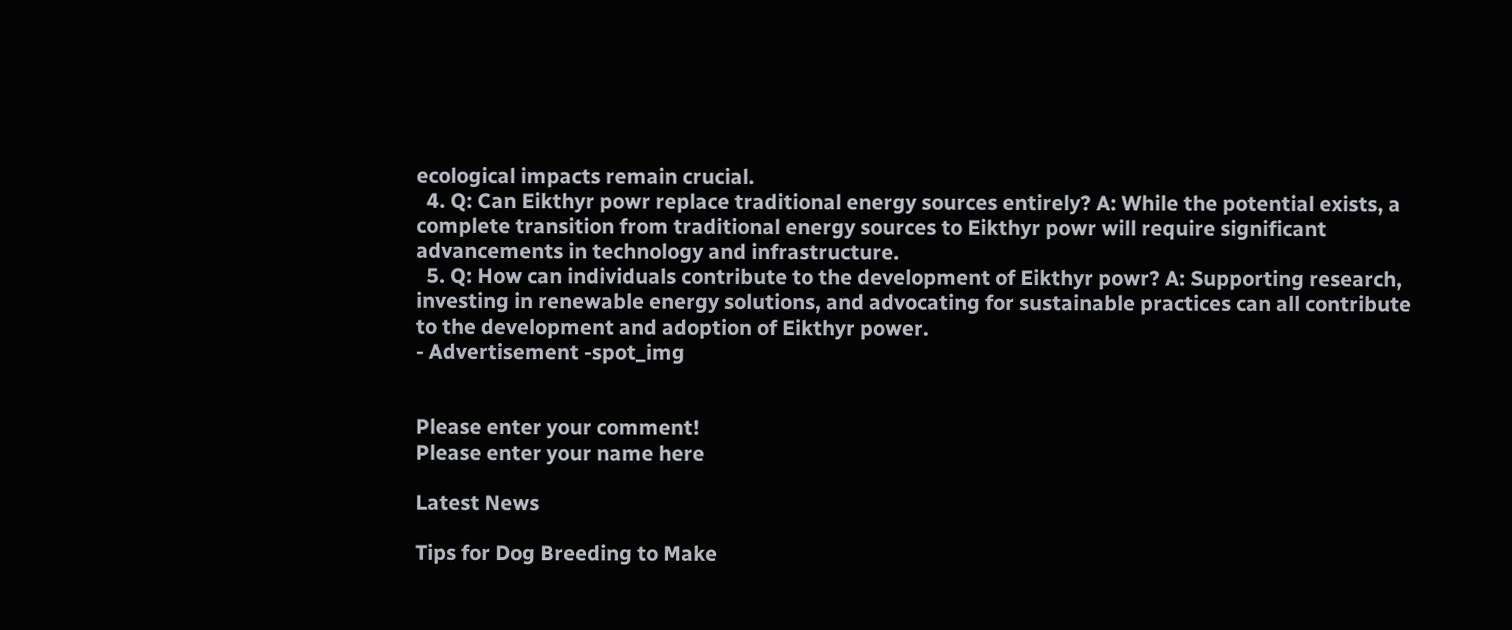ecological impacts remain crucial.
  4. Q: Can Eikthyr powr replace traditional energy sources entirely? A: While the potential exists, a complete transition from traditional energy sources to Eikthyr powr will require significant advancements in technology and infrastructure.
  5. Q: How can individuals contribute to the development of Eikthyr powr? A: Supporting research, investing in renewable energy solutions, and advocating for sustainable practices can all contribute to the development and adoption of Eikthyr power.
- Advertisement -spot_img


Please enter your comment!
Please enter your name here

Latest News

Tips for Dog Breeding to Make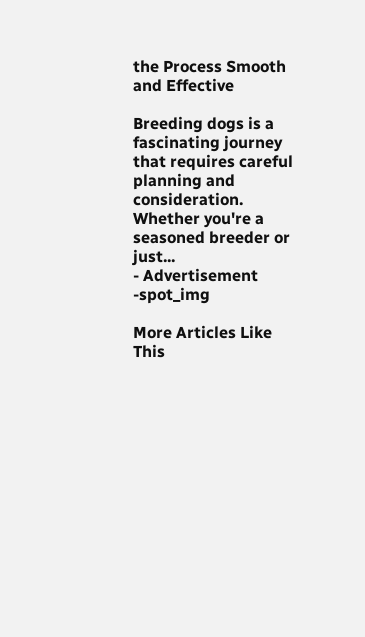the Process Smooth and Effective

Breeding dogs is a fascinating journey that requires careful planning and consideration. Whether you're a seasoned breeder or just...
- Advertisement -spot_img

More Articles Like This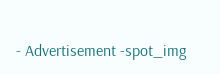- Advertisement -spot_img